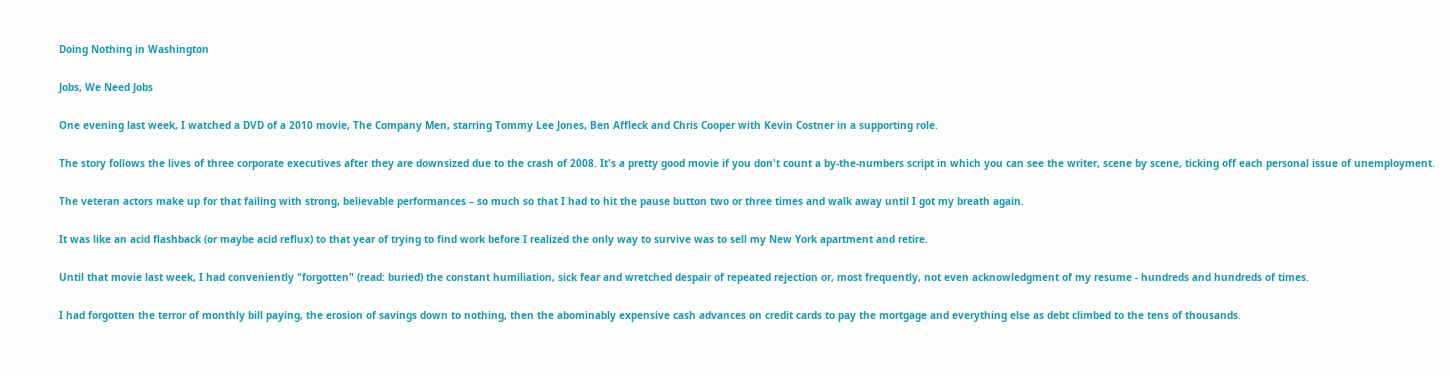Doing Nothing in Washington

Jobs, We Need Jobs

One evening last week, I watched a DVD of a 2010 movie, The Company Men, starring Tommy Lee Jones, Ben Affleck and Chris Cooper with Kevin Costner in a supporting role.

The story follows the lives of three corporate executives after they are downsized due to the crash of 2008. It's a pretty good movie if you don't count a by-the-numbers script in which you can see the writer, scene by scene, ticking off each personal issue of unemployment.

The veteran actors make up for that failing with strong, believable performances – so much so that I had to hit the pause button two or three times and walk away until I got my breath again.

It was like an acid flashback (or maybe acid reflux) to that year of trying to find work before I realized the only way to survive was to sell my New York apartment and retire.

Until that movie last week, I had conveniently "forgotten" (read: buried) the constant humiliation, sick fear and wretched despair of repeated rejection or, most frequently, not even acknowledgment of my resume - hundreds and hundreds of times.

I had forgotten the terror of monthly bill paying, the erosion of savings down to nothing, then the abominably expensive cash advances on credit cards to pay the mortgage and everything else as debt climbed to the tens of thousands.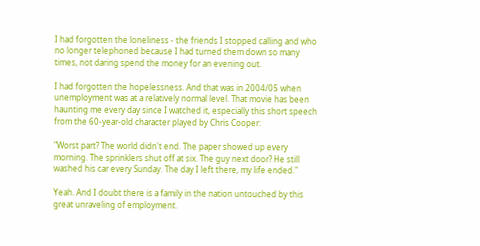I had forgotten the loneliness - the friends I stopped calling and who no longer telephoned because I had turned them down so many times, not daring spend the money for an evening out.

I had forgotten the hopelessness. And that was in 2004/05 when unemployment was at a relatively normal level. That movie has been haunting me every day since I watched it, especially this short speech from the 60-year-old character played by Chris Cooper:

"Worst part? The world didn't end. The paper showed up every morning. The sprinklers shut off at six. The guy next door? He still washed his car every Sunday. The day I left there, my life ended."

Yeah. And I doubt there is a family in the nation untouched by this great unraveling of employment.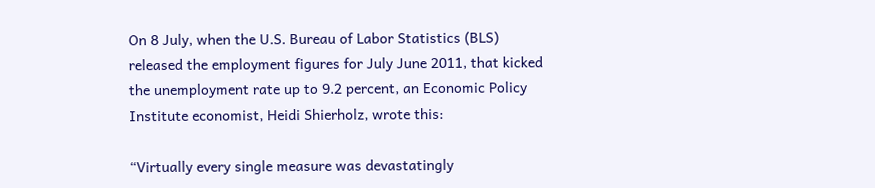On 8 July, when the U.S. Bureau of Labor Statistics (BLS) released the employment figures for July June 2011, that kicked the unemployment rate up to 9.2 percent, an Economic Policy Institute economist, Heidi Shierholz, wrote this:

“Virtually every single measure was devastatingly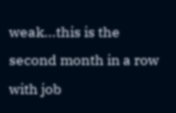weak...this is the second month in a row with job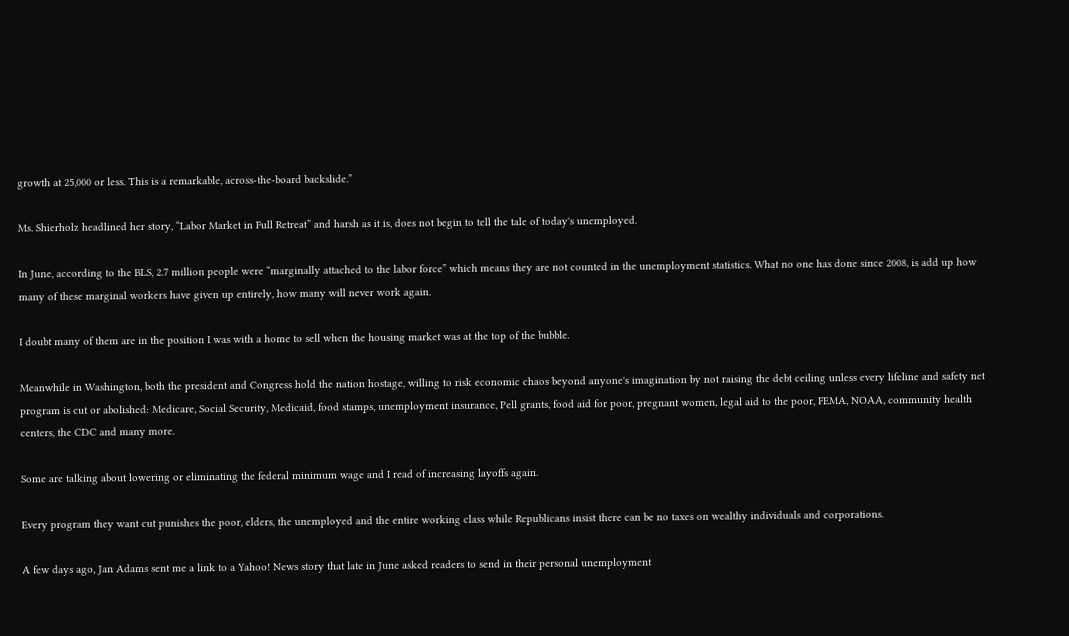growth at 25,000 or less. This is a remarkable, across-the-board backslide.”

Ms. Shierholz headlined her story, “Labor Market in Full Retreat” and harsh as it is, does not begin to tell the tale of today's unemployed.

In June, according to the BLS, 2.7 million people were “marginally attached to the labor force” which means they are not counted in the unemployment statistics. What no one has done since 2008, is add up how many of these marginal workers have given up entirely, how many will never work again.

I doubt many of them are in the position I was with a home to sell when the housing market was at the top of the bubble.

Meanwhile in Washington, both the president and Congress hold the nation hostage, willing to risk economic chaos beyond anyone's imagination by not raising the debt ceiling unless every lifeline and safety net program is cut or abolished: Medicare, Social Security, Medicaid, food stamps, unemployment insurance, Pell grants, food aid for poor, pregnant women, legal aid to the poor, FEMA, NOAA, community health centers, the CDC and many more.

Some are talking about lowering or eliminating the federal minimum wage and I read of increasing layoffs again.

Every program they want cut punishes the poor, elders, the unemployed and the entire working class while Republicans insist there can be no taxes on wealthy individuals and corporations.

A few days ago, Jan Adams sent me a link to a Yahoo! News story that late in June asked readers to send in their personal unemployment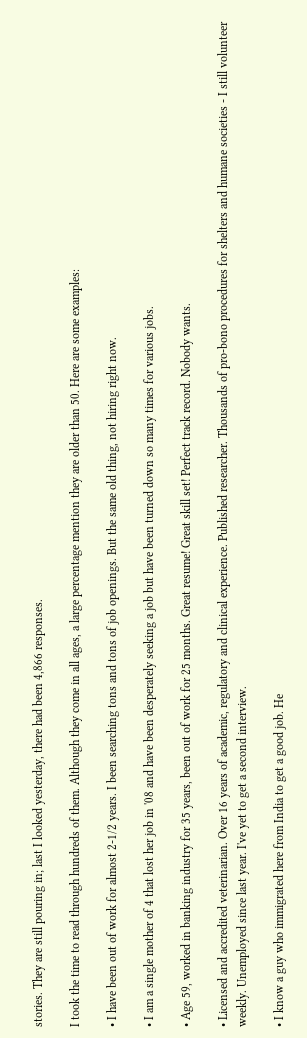stories. They are still pouring in; last I looked yesterday, there had been 4,866 responses.

I took the time to read through hundreds of them. Although they come in all ages, a large percentage mention they are older than 50. Here are some examples:

• I have been out of work for almost 2-1/2 years. I been searching tons and tons of job openings. But the same old thing, not hiring right now.

• I am a single mother of 4 that lost her job in '08 and have been desperately seeking a job but have been turned down so many times for various jobs.

• Age 59, worked in banking industry for 35 years, been out of work for 25 months. Great resume! Great skill set! Perfect track record. Nobody wants.

• Licensed and accredited veterinarian. Over 16 years of academic, regulatory and clinical experience. Published researcher. Thousands of pro-bono procedures for shelters and humane societies - I still volunteer weekly. Unemployed since last year. I've yet to get a second interview.

• I know a guy who immigrated here from India to get a good job. He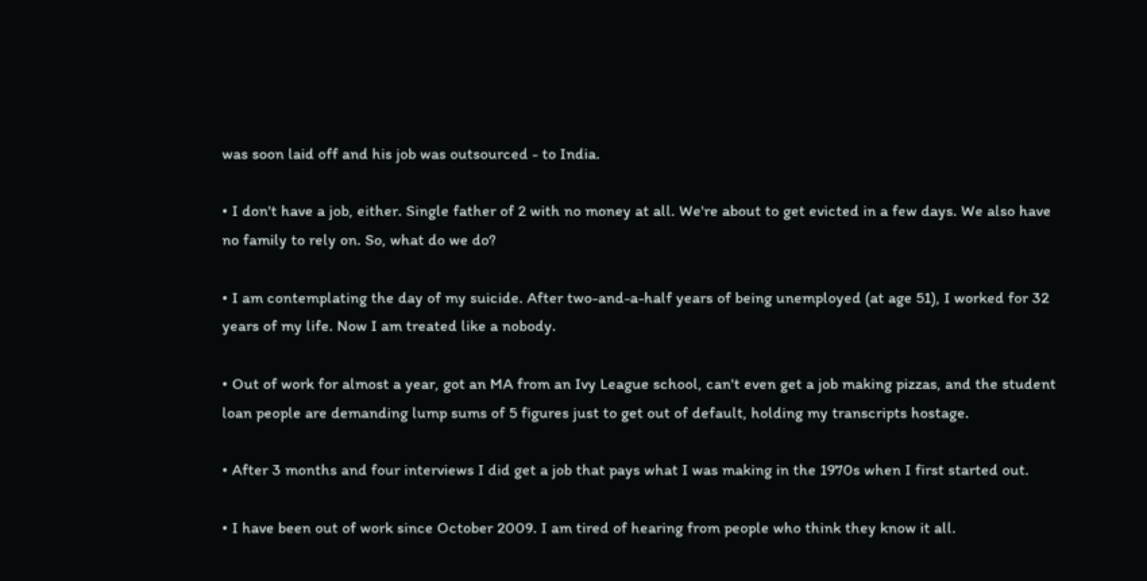was soon laid off and his job was outsourced - to India.

• I don't have a job, either. Single father of 2 with no money at all. We're about to get evicted in a few days. We also have no family to rely on. So, what do we do?

• I am contemplating the day of my suicide. After two-and-a-half years of being unemployed (at age 51), I worked for 32 years of my life. Now I am treated like a nobody.

• Out of work for almost a year, got an MA from an Ivy League school, can't even get a job making pizzas, and the student loan people are demanding lump sums of 5 figures just to get out of default, holding my transcripts hostage.

• After 3 months and four interviews I did get a job that pays what I was making in the 1970s when I first started out.

• I have been out of work since October 2009. I am tired of hearing from people who think they know it all.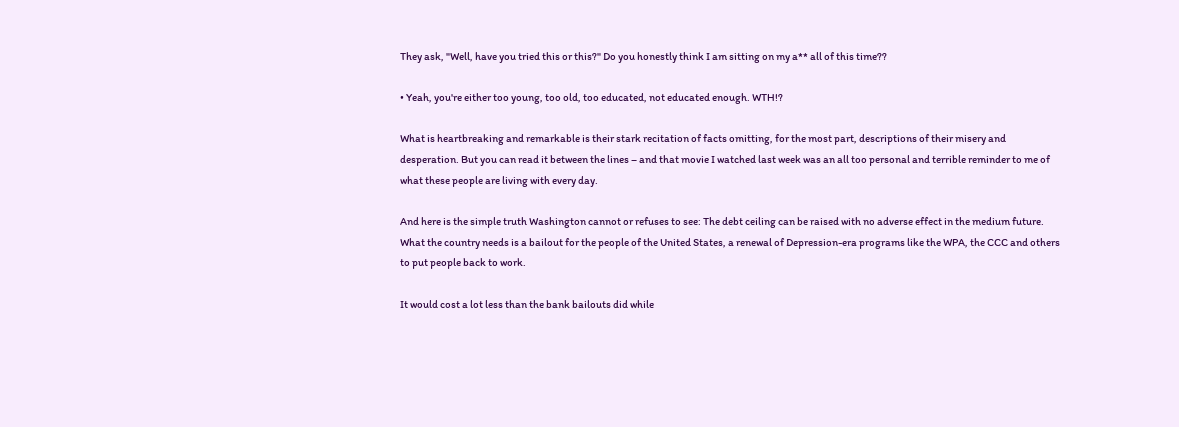They ask, "Well, have you tried this or this?" Do you honestly think I am sitting on my a** all of this time??

• Yeah, you're either too young, too old, too educated, not educated enough. WTH!?

What is heartbreaking and remarkable is their stark recitation of facts omitting, for the most part, descriptions of their misery and desperation. But you can read it between the lines – and that movie I watched last week was an all too personal and terrible reminder to me of what these people are living with every day.

And here is the simple truth Washington cannot or refuses to see: The debt ceiling can be raised with no adverse effect in the medium future. What the country needs is a bailout for the people of the United States, a renewal of Depression-era programs like the WPA, the CCC and others to put people back to work.

It would cost a lot less than the bank bailouts did while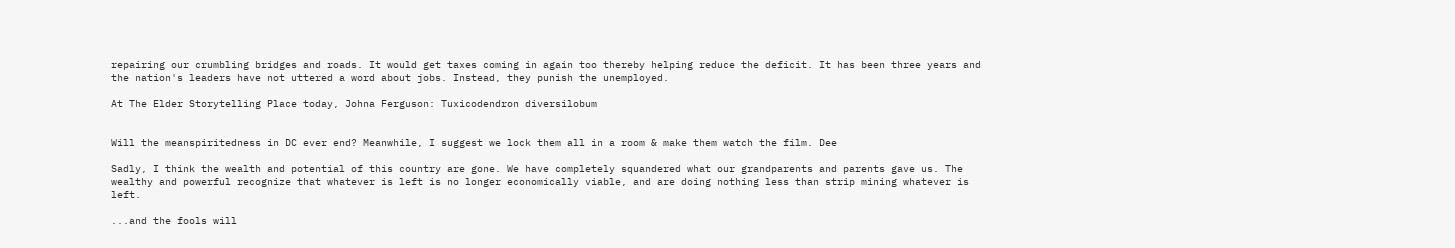repairing our crumbling bridges and roads. It would get taxes coming in again too thereby helping reduce the deficit. It has been three years and the nation's leaders have not uttered a word about jobs. Instead, they punish the unemployed.

At The Elder Storytelling Place today, Johna Ferguson: Tuxicodendron diversilobum


Will the meanspiritedness in DC ever end? Meanwhile, I suggest we lock them all in a room & make them watch the film. Dee

Sadly, I think the wealth and potential of this country are gone. We have completely squandered what our grandparents and parents gave us. The wealthy and powerful recognize that whatever is left is no longer economically viable, and are doing nothing less than strip mining whatever is left.

...and the fools will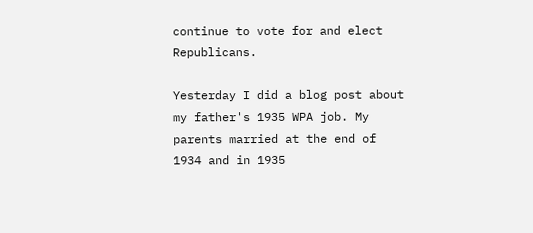continue to vote for and elect Republicans.

Yesterday I did a blog post about my father's 1935 WPA job. My parents married at the end of 1934 and in 1935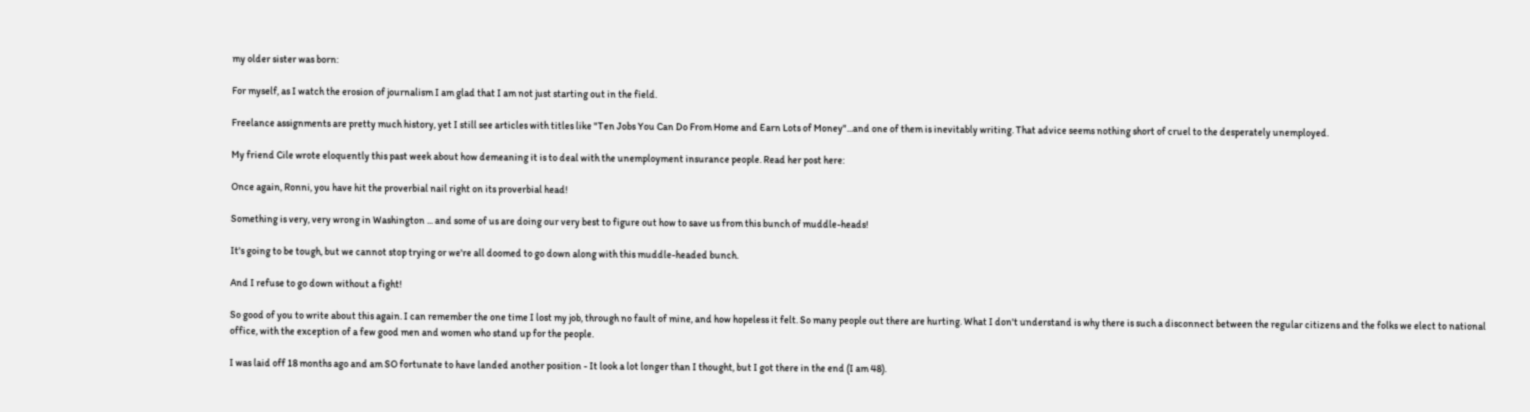my older sister was born:

For myself, as I watch the erosion of journalism I am glad that I am not just starting out in the field.

Freelance assignments are pretty much history, yet I still see articles with titles like "Ten Jobs You Can Do From Home and Earn Lots of Money"...and one of them is inevitably writing. That advice seems nothing short of cruel to the desperately unemployed.

My friend Cile wrote eloquently this past week about how demeaning it is to deal with the unemployment insurance people. Read her post here:

Once again, Ronni, you have hit the proverbial nail right on its proverbial head!

Something is very, very wrong in Washington ... and some of us are doing our very best to figure out how to save us from this bunch of muddle-heads!

It's going to be tough, but we cannot stop trying or we're all doomed to go down along with this muddle-headed bunch.

And I refuse to go down without a fight!

So good of you to write about this again. I can remember the one time I lost my job, through no fault of mine, and how hopeless it felt. So many people out there are hurting. What I don't understand is why there is such a disconnect between the regular citizens and the folks we elect to national office, with the exception of a few good men and women who stand up for the people.

I was laid off 18 months ago and am SO fortunate to have landed another position - It look a lot longer than I thought, but I got there in the end (I am 48).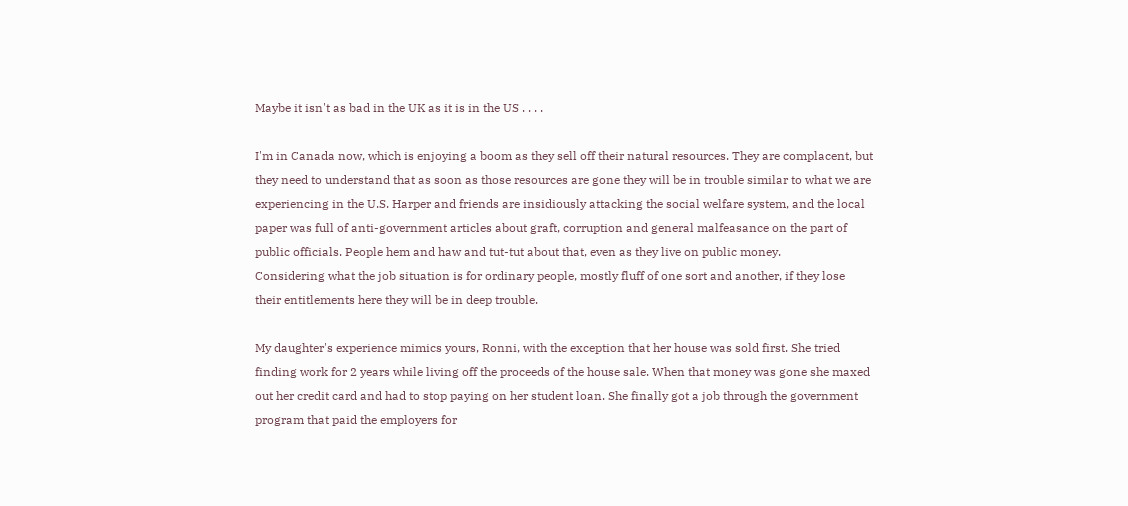Maybe it isn't as bad in the UK as it is in the US . . . .

I'm in Canada now, which is enjoying a boom as they sell off their natural resources. They are complacent, but they need to understand that as soon as those resources are gone they will be in trouble similar to what we are experiencing in the U.S. Harper and friends are insidiously attacking the social welfare system, and the local paper was full of anti-government articles about graft, corruption and general malfeasance on the part of public officials. People hem and haw and tut-tut about that, even as they live on public money.
Considering what the job situation is for ordinary people, mostly fluff of one sort and another, if they lose their entitlements here they will be in deep trouble.

My daughter's experience mimics yours, Ronni, with the exception that her house was sold first. She tried finding work for 2 years while living off the proceeds of the house sale. When that money was gone she maxed out her credit card and had to stop paying on her student loan. She finally got a job through the government program that paid the employers for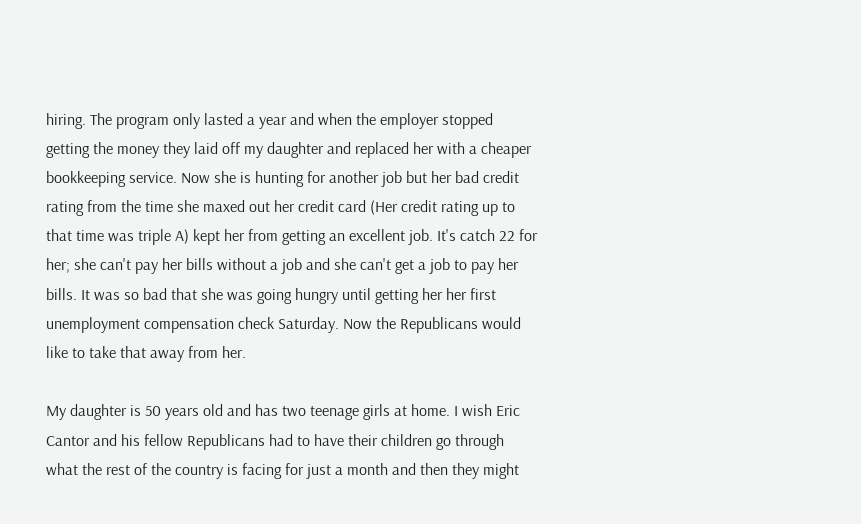hiring. The program only lasted a year and when the employer stopped getting the money they laid off my daughter and replaced her with a cheaper bookkeeping service. Now she is hunting for another job but her bad credit rating from the time she maxed out her credit card (Her credit rating up to that time was triple A) kept her from getting an excellent job. It's catch 22 for her; she can't pay her bills without a job and she can't get a job to pay her bills. It was so bad that she was going hungry until getting her her first unemployment compensation check Saturday. Now the Republicans would like to take that away from her.

My daughter is 50 years old and has two teenage girls at home. I wish Eric Cantor and his fellow Republicans had to have their children go through what the rest of the country is facing for just a month and then they might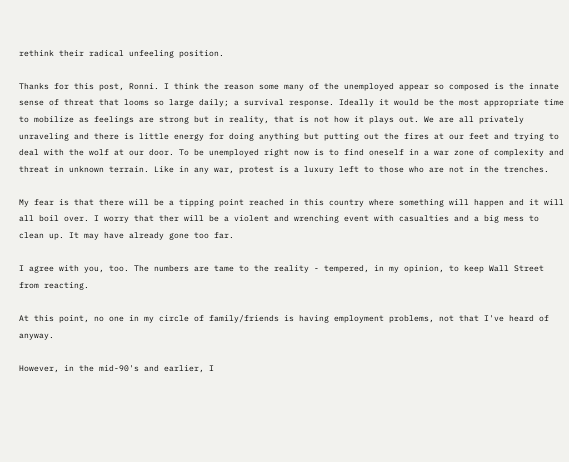rethink their radical unfeeling position.

Thanks for this post, Ronni. I think the reason some many of the unemployed appear so composed is the innate sense of threat that looms so large daily; a survival response. Ideally it would be the most appropriate time to mobilize as feelings are strong but in reality, that is not how it plays out. We are all privately unraveling and there is little energy for doing anything but putting out the fires at our feet and trying to deal with the wolf at our door. To be unemployed right now is to find oneself in a war zone of complexity and threat in unknown terrain. Like in any war, protest is a luxury left to those who are not in the trenches.

My fear is that there will be a tipping point reached in this country where something will happen and it will all boil over. I worry that ther will be a violent and wrenching event with casualties and a big mess to clean up. It may have already gone too far.

I agree with you, too. The numbers are tame to the reality - tempered, in my opinion, to keep Wall Street from reacting.

At this point, no one in my circle of family/friends is having employment problems, not that I've heard of anyway.

However, in the mid-90's and earlier, I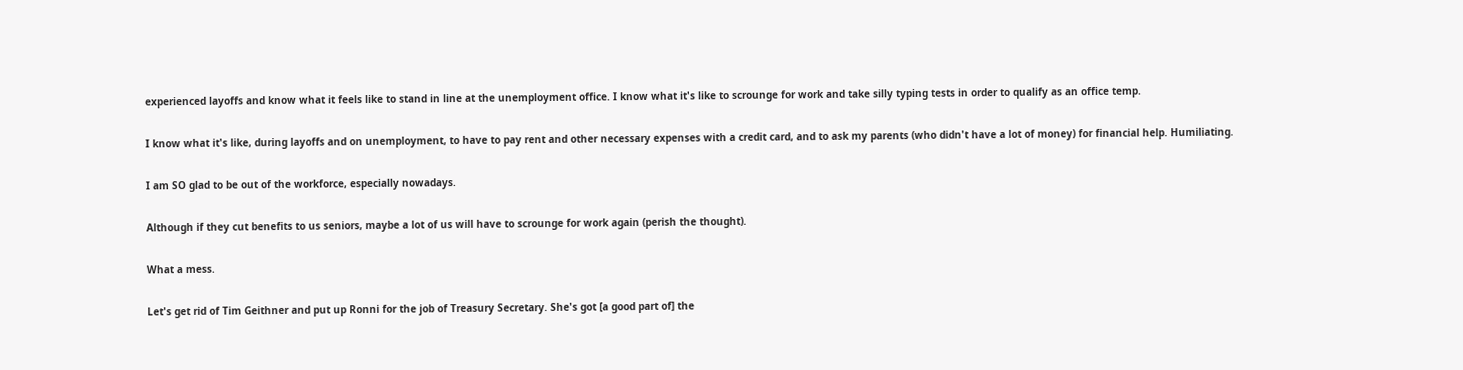experienced layoffs and know what it feels like to stand in line at the unemployment office. I know what it's like to scrounge for work and take silly typing tests in order to qualify as an office temp.

I know what it's like, during layoffs and on unemployment, to have to pay rent and other necessary expenses with a credit card, and to ask my parents (who didn't have a lot of money) for financial help. Humiliating.

I am SO glad to be out of the workforce, especially nowadays.

Although if they cut benefits to us seniors, maybe a lot of us will have to scrounge for work again (perish the thought).

What a mess.

Let's get rid of Tim Geithner and put up Ronni for the job of Treasury Secretary. She's got [a good part of] the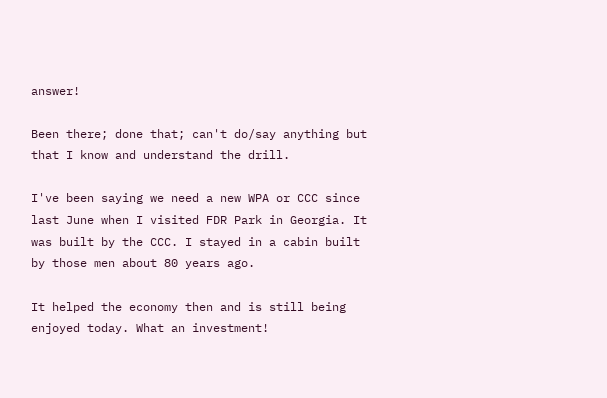answer!

Been there; done that; can't do/say anything but that I know and understand the drill.

I've been saying we need a new WPA or CCC since last June when I visited FDR Park in Georgia. It was built by the CCC. I stayed in a cabin built by those men about 80 years ago.

It helped the economy then and is still being enjoyed today. What an investment!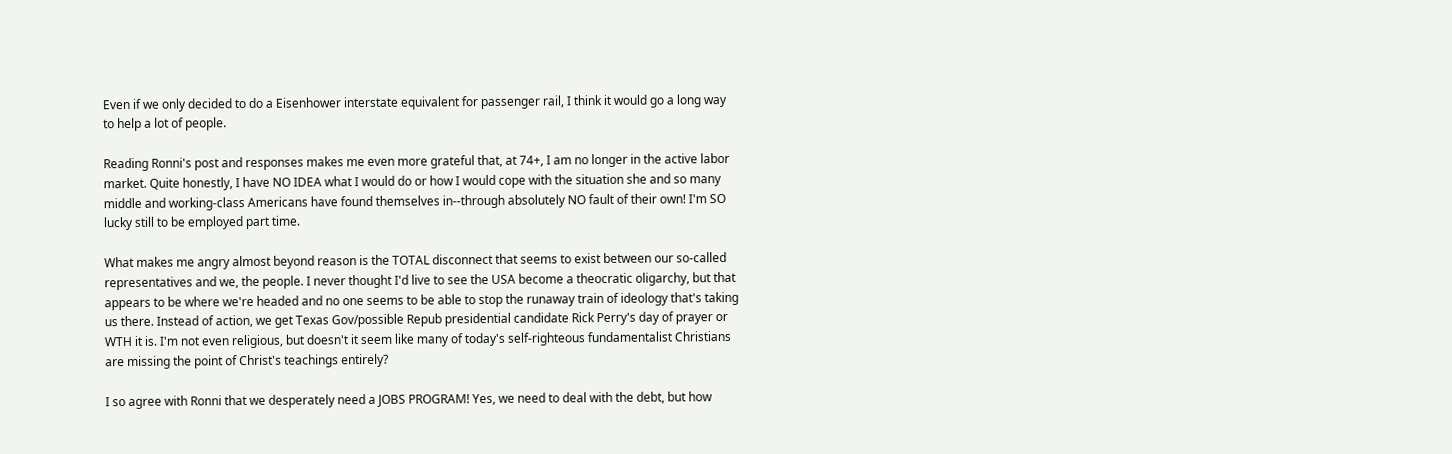Even if we only decided to do a Eisenhower interstate equivalent for passenger rail, I think it would go a long way to help a lot of people.

Reading Ronni's post and responses makes me even more grateful that, at 74+, I am no longer in the active labor market. Quite honestly, I have NO IDEA what I would do or how I would cope with the situation she and so many middle and working-class Americans have found themselves in--through absolutely NO fault of their own! I'm SO lucky still to be employed part time.

What makes me angry almost beyond reason is the TOTAL disconnect that seems to exist between our so-called representatives and we, the people. I never thought I'd live to see the USA become a theocratic oligarchy, but that appears to be where we're headed and no one seems to be able to stop the runaway train of ideology that's taking us there. Instead of action, we get Texas Gov/possible Repub presidential candidate Rick Perry's day of prayer or WTH it is. I'm not even religious, but doesn't it seem like many of today's self-righteous fundamentalist Christians are missing the point of Christ's teachings entirely?

I so agree with Ronni that we desperately need a JOBS PROGRAM! Yes, we need to deal with the debt, but how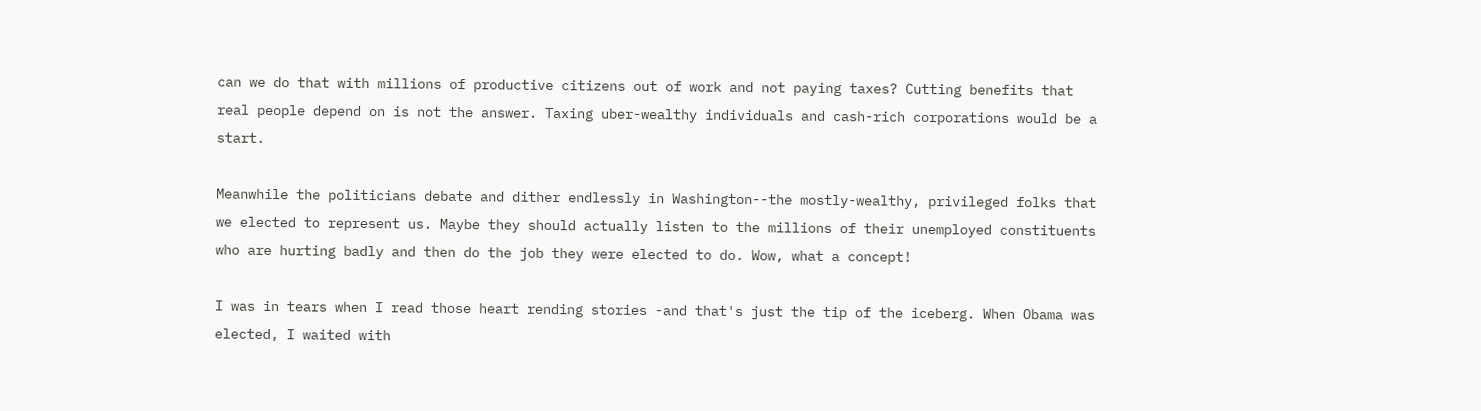can we do that with millions of productive citizens out of work and not paying taxes? Cutting benefits that real people depend on is not the answer. Taxing uber-wealthy individuals and cash-rich corporations would be a start.

Meanwhile the politicians debate and dither endlessly in Washington--the mostly-wealthy, privileged folks that we elected to represent us. Maybe they should actually listen to the millions of their unemployed constituents who are hurting badly and then do the job they were elected to do. Wow, what a concept!

I was in tears when I read those heart rending stories -and that's just the tip of the iceberg. When Obama was elected, I waited with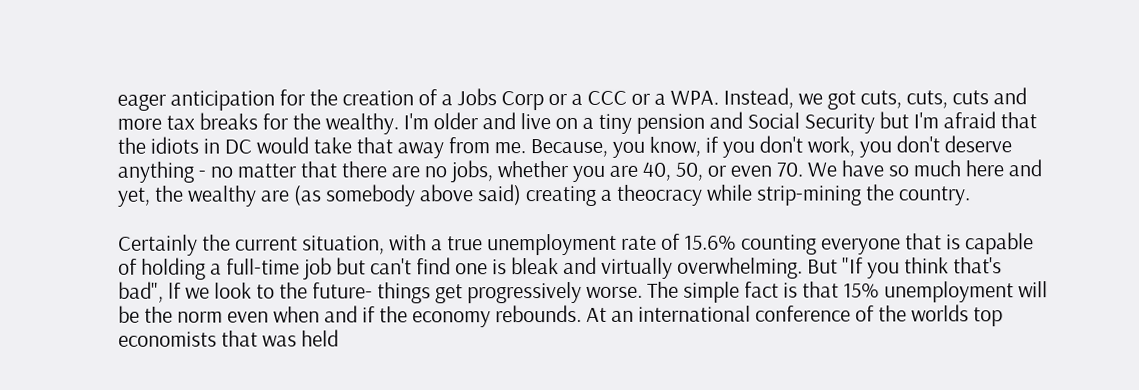eager anticipation for the creation of a Jobs Corp or a CCC or a WPA. Instead, we got cuts, cuts, cuts and more tax breaks for the wealthy. I'm older and live on a tiny pension and Social Security but I'm afraid that the idiots in DC would take that away from me. Because, you know, if you don't work, you don't deserve anything - no matter that there are no jobs, whether you are 40, 50, or even 70. We have so much here and yet, the wealthy are (as somebody above said) creating a theocracy while strip-mining the country.

Certainly the current situation, with a true unemployment rate of 15.6% counting everyone that is capable of holding a full-time job but can't find one is bleak and virtually overwhelming. But "If you think that's bad", lf we look to the future- things get progressively worse. The simple fact is that 15% unemployment will be the norm even when and if the economy rebounds. At an international conference of the worlds top economists that was held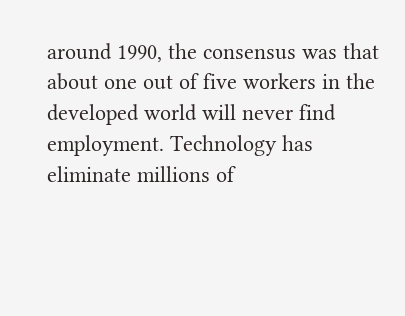around 1990, the consensus was that about one out of five workers in the developed world will never find employment. Technology has eliminate millions of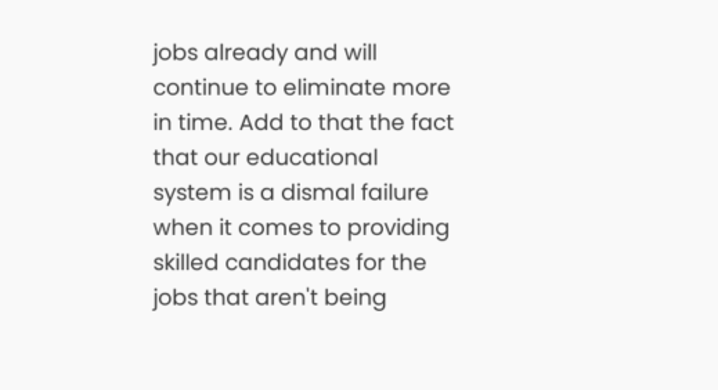jobs already and will continue to eliminate more in time. Add to that the fact that our educational system is a dismal failure when it comes to providing skilled candidates for the jobs that aren't being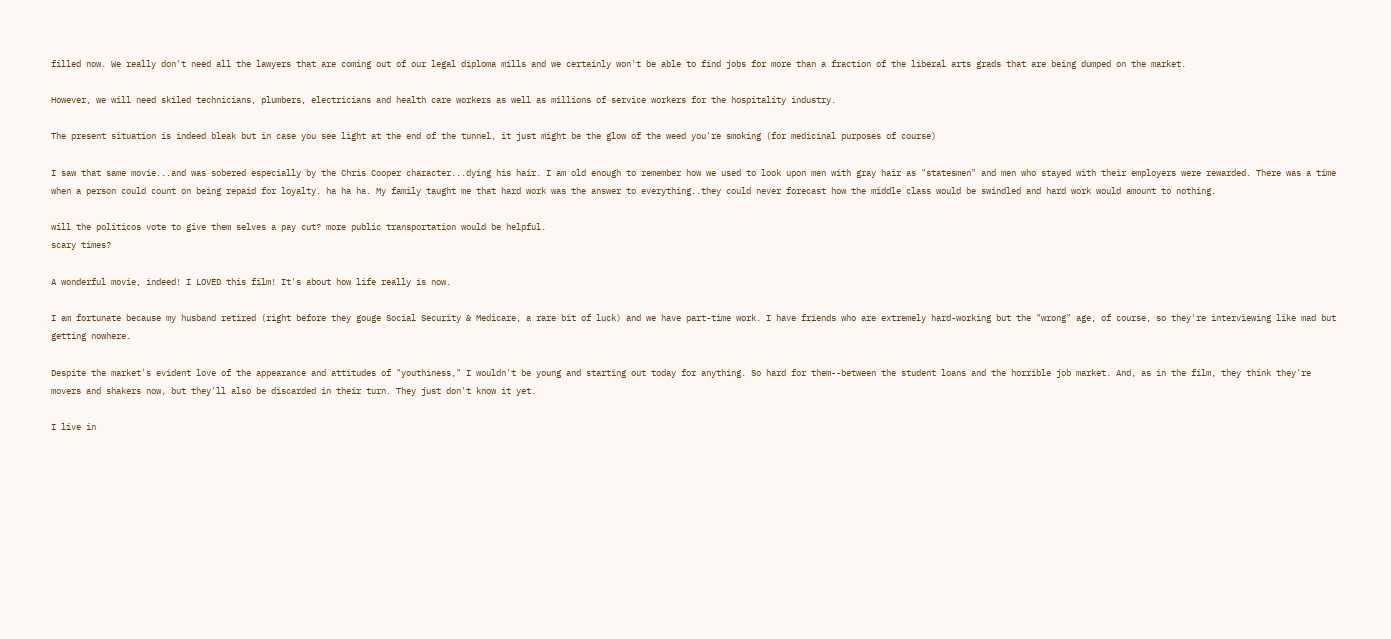filled now. We really don't need all the lawyers that are coming out of our legal diploma mills and we certainly won't be able to find jobs for more than a fraction of the liberal arts grads that are being dumped on the market.

However, we will need skiled technicians, plumbers, electricians and health care workers as well as millions of service workers for the hospitality industry.

The present situation is indeed bleak but in case you see light at the end of the tunnel, it just might be the glow of the weed you're smoking (for medicinal purposes of course)

I saw that same movie...and was sobered especially by the Chris Cooper character...dying his hair. I am old enough to remember how we used to look upon men with gray hair as "statesmen" and men who stayed with their employers were rewarded. There was a time when a person could count on being repaid for loyalty. ha ha ha. My family taught me that hard work was the answer to everything..they could never forecast how the middle class would be swindled and hard work would amount to nothing.

will the politicos vote to give them selves a pay cut? more public transportation would be helpful.
scary times?

A wonderful movie, indeed! I LOVED this film! It's about how life really is now.

I am fortunate because my husband retired (right before they gouge Social Security & Medicare, a rare bit of luck) and we have part-time work. I have friends who are extremely hard-working but the "wrong" age, of course, so they're interviewing like mad but getting nowhere.

Despite the market's evident love of the appearance and attitudes of "youthiness," I wouldn't be young and starting out today for anything. So hard for them--between the student loans and the horrible job market. And, as in the film, they think they're movers and shakers now, but they'll also be discarded in their turn. They just don't know it yet.

I live in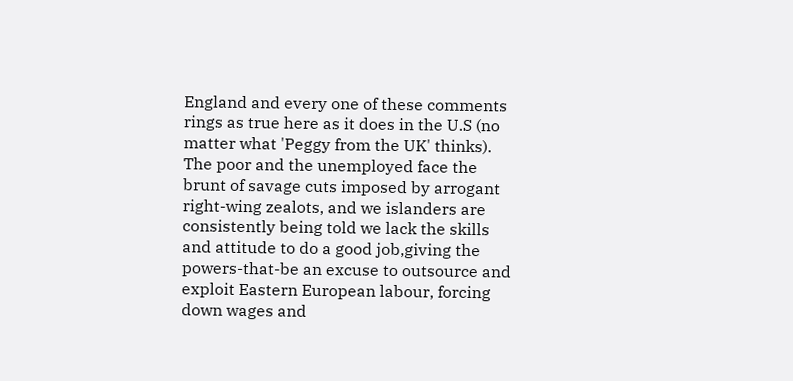England and every one of these comments rings as true here as it does in the U.S (no matter what 'Peggy from the UK' thinks). The poor and the unemployed face the brunt of savage cuts imposed by arrogant right-wing zealots, and we islanders are consistently being told we lack the skills and attitude to do a good job,giving the powers-that-be an excuse to outsource and exploit Eastern European labour, forcing down wages and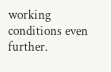working conditions even further.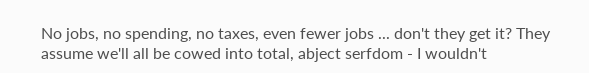No jobs, no spending, no taxes, even fewer jobs ... don't they get it? They assume we'll all be cowed into total, abject serfdom - I wouldn't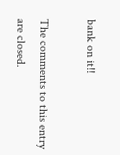bank on it!!

The comments to this entry are closed.